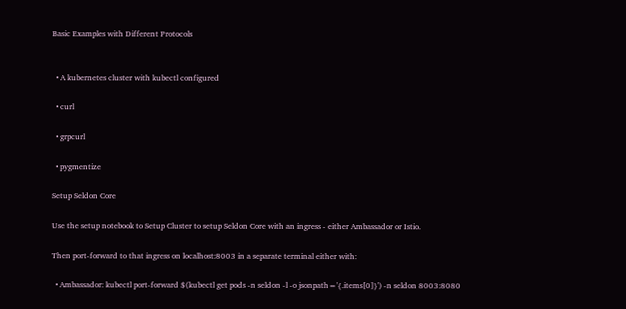Basic Examples with Different Protocols


  • A kubernetes cluster with kubectl configured

  • curl

  • grpcurl

  • pygmentize

Setup Seldon Core

Use the setup notebook to Setup Cluster to setup Seldon Core with an ingress - either Ambassador or Istio.

Then port-forward to that ingress on localhost:8003 in a separate terminal either with:

  • Ambassador: kubectl port-forward $(kubectl get pods -n seldon -l -o jsonpath='{.items[0]}') -n seldon 8003:8080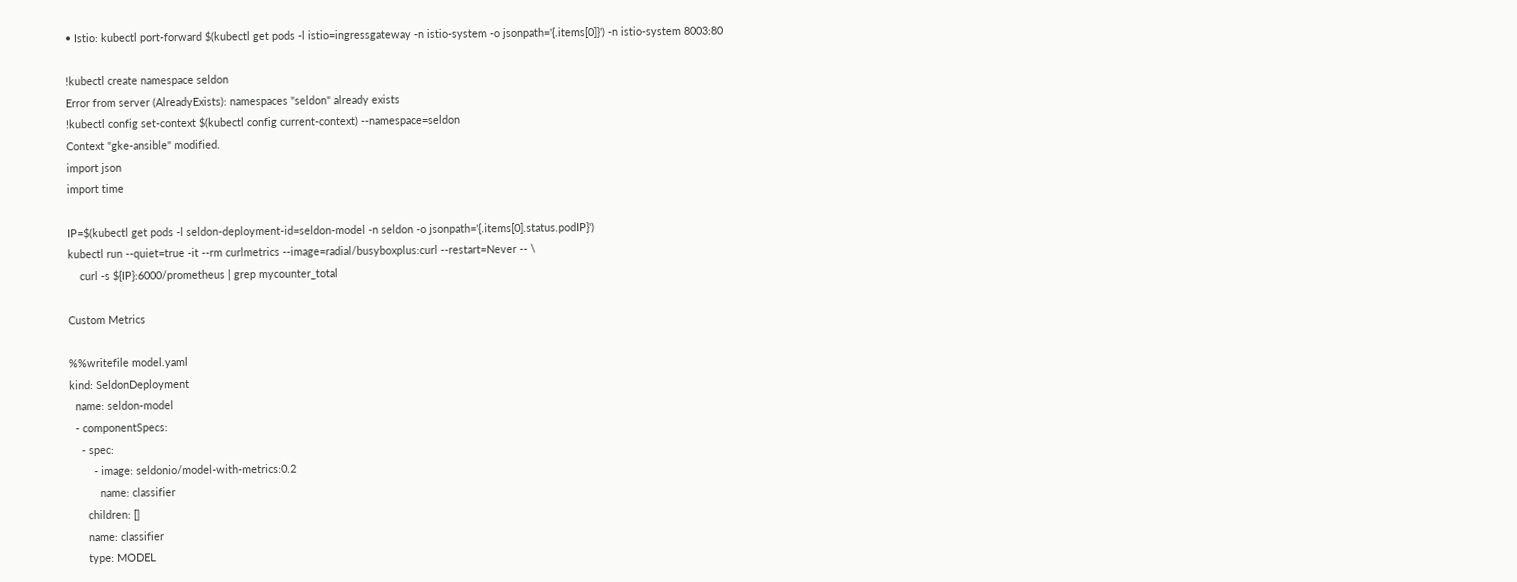• Istio: kubectl port-forward $(kubectl get pods -l istio=ingressgateway -n istio-system -o jsonpath='{.items[0]}') -n istio-system 8003:80

!kubectl create namespace seldon
Error from server (AlreadyExists): namespaces "seldon" already exists
!kubectl config set-context $(kubectl config current-context) --namespace=seldon
Context "gke-ansible" modified.
import json
import time

IP=$(kubectl get pods -l seldon-deployment-id=seldon-model -n seldon -o jsonpath='{.items[0].status.podIP}')
kubectl run --quiet=true -it --rm curlmetrics --image=radial/busyboxplus:curl --restart=Never -- \
    curl -s ${IP}:6000/prometheus | grep mycounter_total

Custom Metrics

%%writefile model.yaml
kind: SeldonDeployment
  name: seldon-model
  - componentSpecs:
    - spec:
        - image: seldonio/model-with-metrics:0.2
          name: classifier
      children: []
      name: classifier
      type: MODEL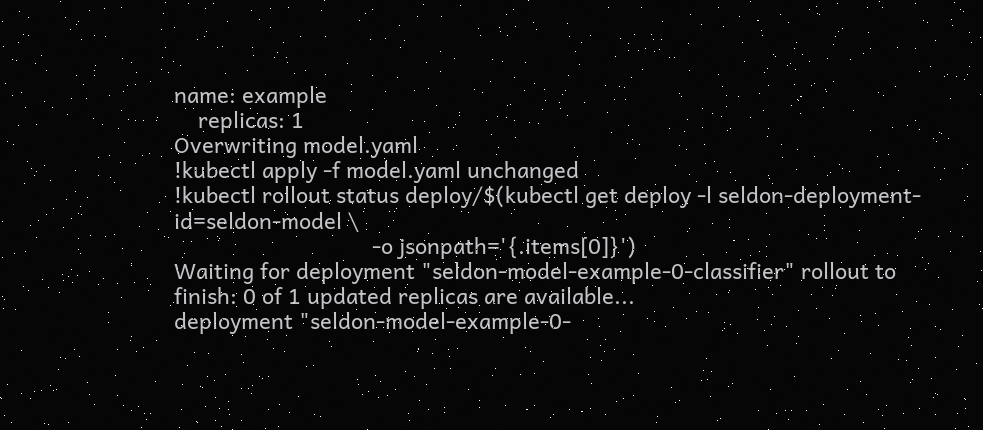name: example
    replicas: 1
Overwriting model.yaml
!kubectl apply -f model.yaml unchanged
!kubectl rollout status deploy/$(kubectl get deploy -l seldon-deployment-id=seldon-model \
                                 -o jsonpath='{.items[0]}')
Waiting for deployment "seldon-model-example-0-classifier" rollout to finish: 0 of 1 updated replicas are available...
deployment "seldon-model-example-0-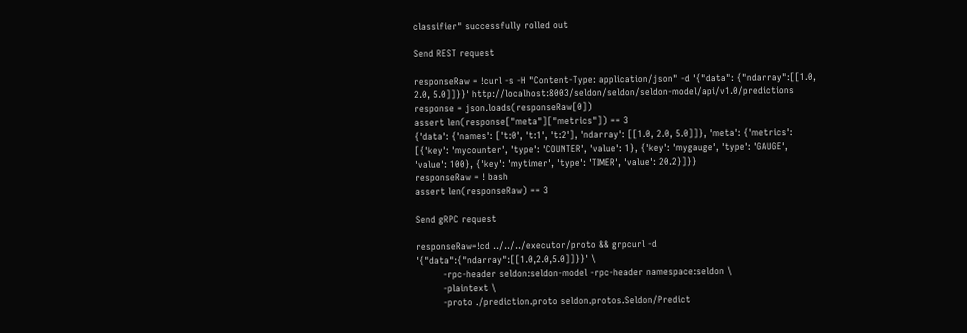classifier" successfully rolled out

Send REST request

responseRaw = !curl -s -H "Content-Type: application/json" -d '{"data": {"ndarray":[[1.0, 2.0, 5.0]]}}' http://localhost:8003/seldon/seldon/seldon-model/api/v1.0/predictions
response = json.loads(responseRaw[0])
assert len(response["meta"]["metrics"]) == 3
{'data': {'names': ['t:0', 't:1', 't:2'], 'ndarray': [[1.0, 2.0, 5.0]]}, 'meta': {'metrics': [{'key': 'mycounter', 'type': 'COUNTER', 'value': 1}, {'key': 'mygauge', 'type': 'GAUGE', 'value': 100}, {'key': 'mytimer', 'type': 'TIMER', 'value': 20.2}]}}
responseRaw = ! bash
assert len(responseRaw) == 3

Send gRPC request

responseRaw=!cd ../../../executor/proto && grpcurl -d '{"data":{"ndarray":[[1.0,2.0,5.0]]}}' \
         -rpc-header seldon:seldon-model -rpc-header namespace:seldon \
         -plaintext \
         -proto ./prediction.proto seldon.protos.Seldon/Predict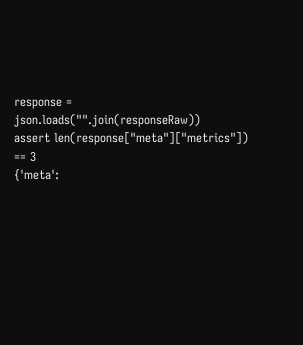response = json.loads("".join(responseRaw))
assert len(response["meta"]["metrics"]) == 3
{'meta':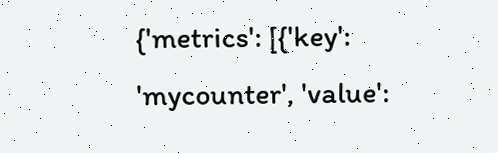{'metrics': [{'key': 'mycounter', 'value':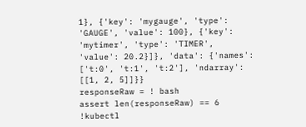1}, {'key': 'mygauge', 'type': 'GAUGE', 'value': 100}, {'key': 'mytimer', 'type': 'TIMER', 'value': 20.2}]}, 'data': {'names': ['t:0', 't:1', 't:2'], 'ndarray': [[1, 2, 5]]}}
responseRaw = ! bash
assert len(responseRaw) == 6
!kubectl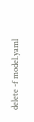delete -f model.yaml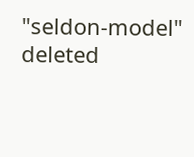"seldon-model" deleted